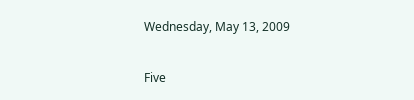Wednesday, May 13, 2009

Five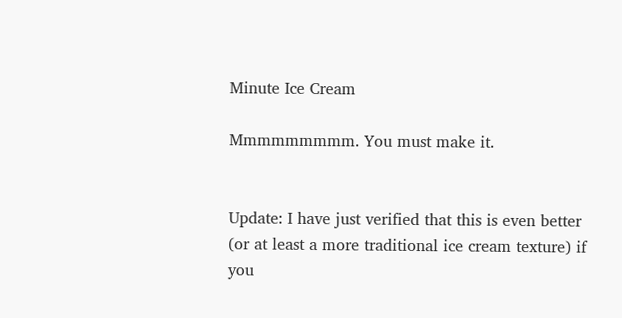Minute Ice Cream

Mmmmmmmmm. You must make it.


Update: I have just verified that this is even better (or at least a more traditional ice cream texture) if you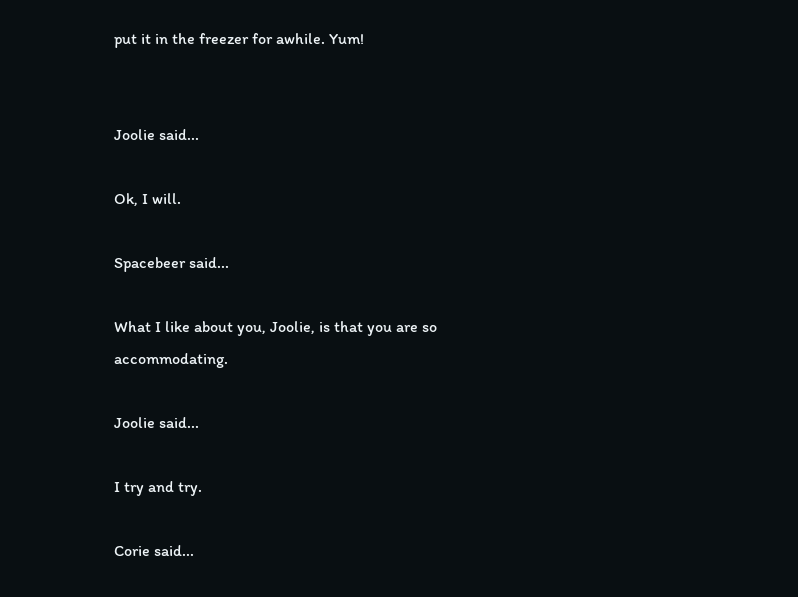put it in the freezer for awhile. Yum!


Joolie said...

Ok, I will.

Spacebeer said...

What I like about you, Joolie, is that you are so accommodating.

Joolie said...

I try and try.

Corie said...